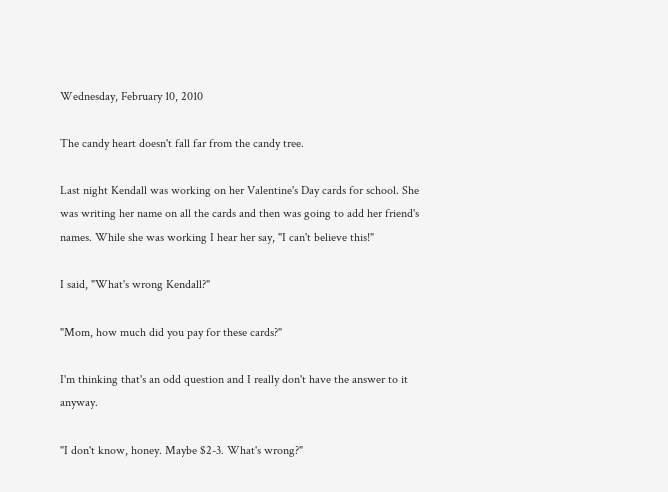Wednesday, February 10, 2010

The candy heart doesn't fall far from the candy tree.

Last night Kendall was working on her Valentine's Day cards for school. She was writing her name on all the cards and then was going to add her friend's names. While she was working I hear her say, "I can't believe this!"

I said, "What's wrong Kendall?"

"Mom, how much did you pay for these cards?"

I'm thinking that's an odd question and I really don't have the answer to it anyway.

"I don't know, honey. Maybe $2-3. What's wrong?"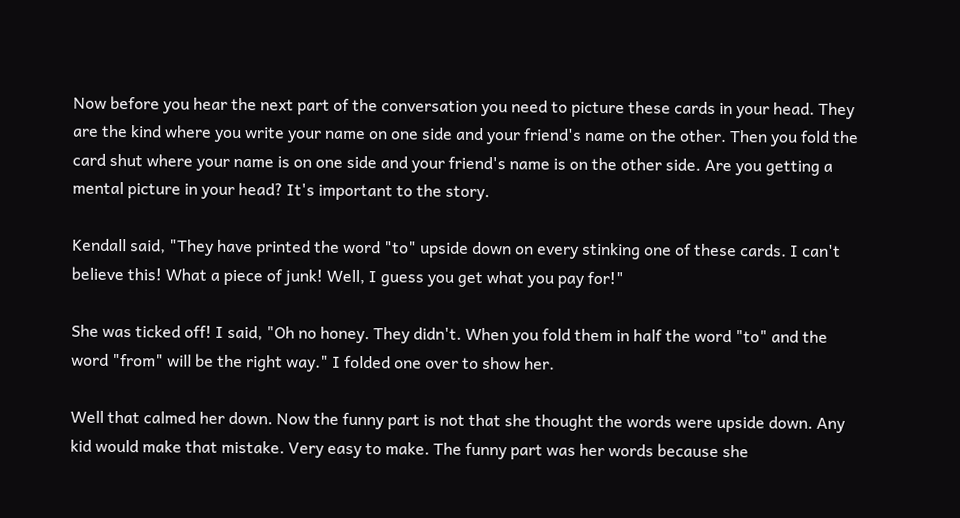Now before you hear the next part of the conversation you need to picture these cards in your head. They are the kind where you write your name on one side and your friend's name on the other. Then you fold the card shut where your name is on one side and your friend's name is on the other side. Are you getting a mental picture in your head? It's important to the story.

Kendall said, "They have printed the word "to" upside down on every stinking one of these cards. I can't believe this! What a piece of junk! Well, I guess you get what you pay for!"

She was ticked off! I said, "Oh no honey. They didn't. When you fold them in half the word "to" and the word "from" will be the right way." I folded one over to show her.

Well that calmed her down. Now the funny part is not that she thought the words were upside down. Any kid would make that mistake. Very easy to make. The funny part was her words because she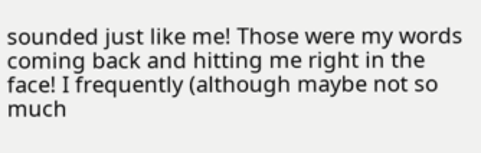sounded just like me! Those were my words coming back and hitting me right in the face! I frequently (although maybe not so much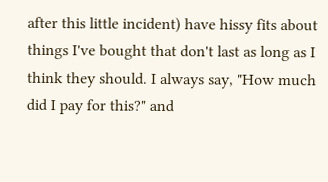after this little incident) have hissy fits about things I've bought that don't last as long as I think they should. I always say, "How much did I pay for this?" and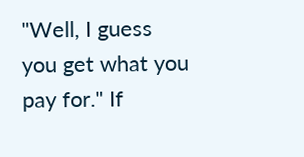"Well, I guess you get what you pay for." If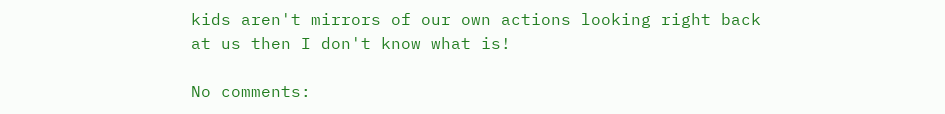kids aren't mirrors of our own actions looking right back at us then I don't know what is!

No comments: